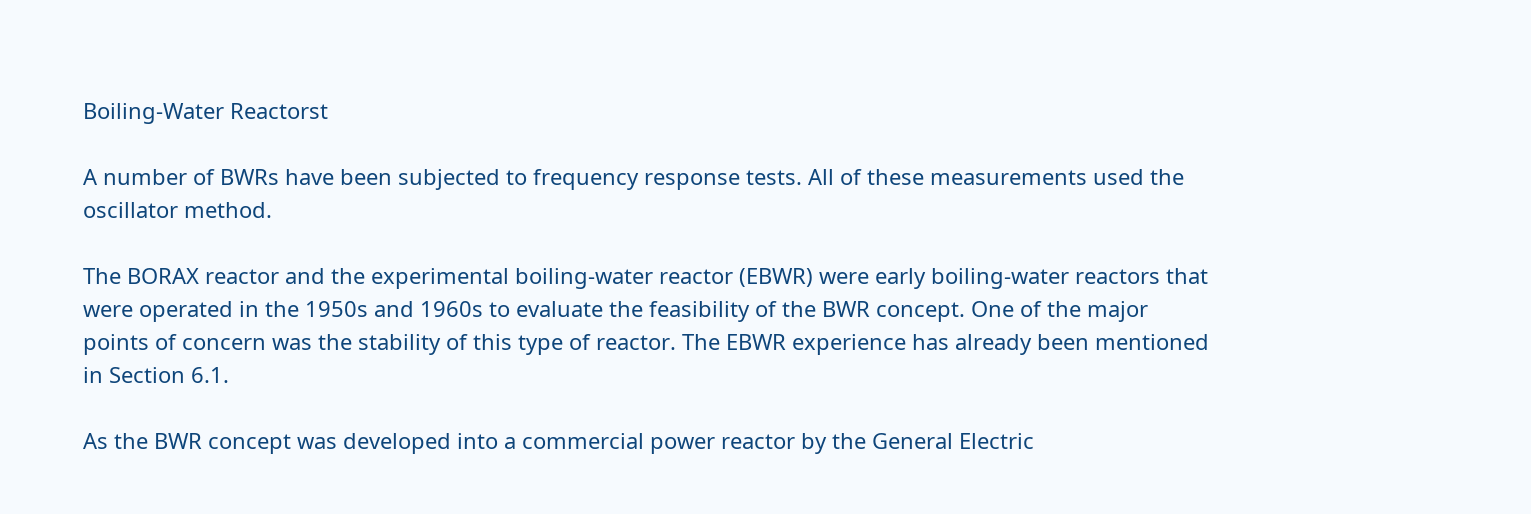Boiling-Water Reactorst

A number of BWRs have been subjected to frequency response tests. All of these measurements used the oscillator method.

The BORAX reactor and the experimental boiling-water reactor (EBWR) were early boiling-water reactors that were operated in the 1950s and 1960s to evaluate the feasibility of the BWR concept. One of the major points of concern was the stability of this type of reactor. The EBWR experience has already been mentioned in Section 6.1.

As the BWR concept was developed into a commercial power reactor by the General Electric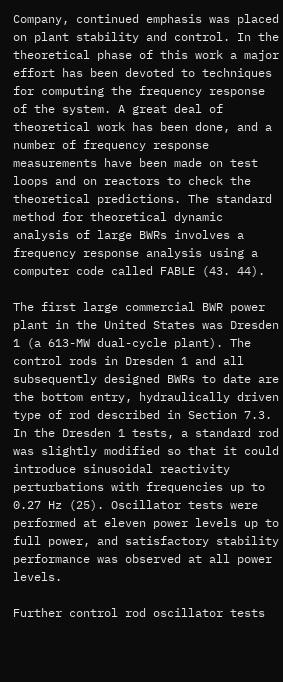Company, continued emphasis was placed on plant stability and control. In the theoretical phase of this work a major effort has been devoted to techniques for computing the frequency response of the system. A great deal of theoretical work has been done, and a number of frequency response measurements have been made on test loops and on reactors to check the theoretical predictions. The standard method for theoretical dynamic analysis of large BWRs involves a frequency response analysis using a computer code called FABLE (43. 44).

The first large commercial BWR power plant in the United States was Dresden 1 (a 613-MW dual-cycle plant). The control rods in Dresden 1 and all subsequently designed BWRs to date are the bottom entry, hydraulically driven type of rod described in Section 7.3. In the Dresden 1 tests, a standard rod was slightly modified so that it could introduce sinusoidal reactivity perturbations with frequencies up to 0.27 Hz (25). Oscillator tests were performed at eleven power levels up to full power, and satisfactory stability performance was observed at all power levels.

Further control rod oscillator tests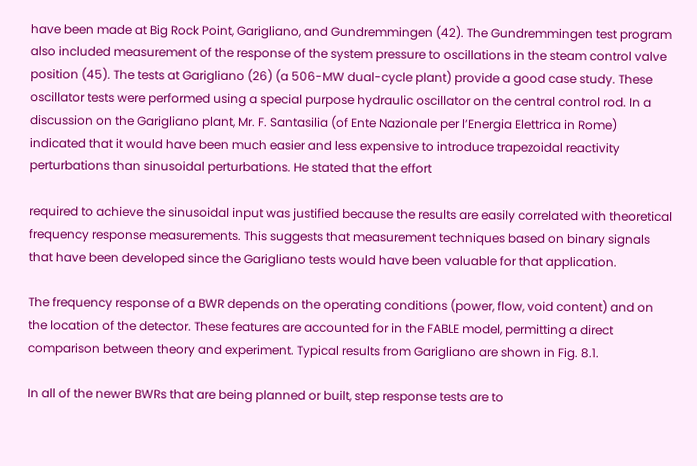have been made at Big Rock Point, Garigliano, and Gundremmingen (42). The Gundremmingen test program also included measurement of the response of the system pressure to oscillations in the steam control valve position (45). The tests at Garigliano (26) (a 506-MW dual-cycle plant) provide a good case study. These oscillator tests were performed using a special purpose hydraulic oscillator on the central control rod. In a discussion on the Garigliano plant, Mr. F. Santasilia (of Ente Nazionale per l’Energia Elettrica in Rome) indicated that it would have been much easier and less expensive to introduce trapezoidal reactivity perturbations than sinusoidal perturbations. He stated that the effort

required to achieve the sinusoidal input was justified because the results are easily correlated with theoretical frequency response measurements. This suggests that measurement techniques based on binary signals that have been developed since the Garigliano tests would have been valuable for that application.

The frequency response of a BWR depends on the operating conditions (power, flow, void content) and on the location of the detector. These features are accounted for in the FABLE model, permitting a direct comparison between theory and experiment. Typical results from Garigliano are shown in Fig. 8.1.

In all of the newer BWRs that are being planned or built, step response tests are to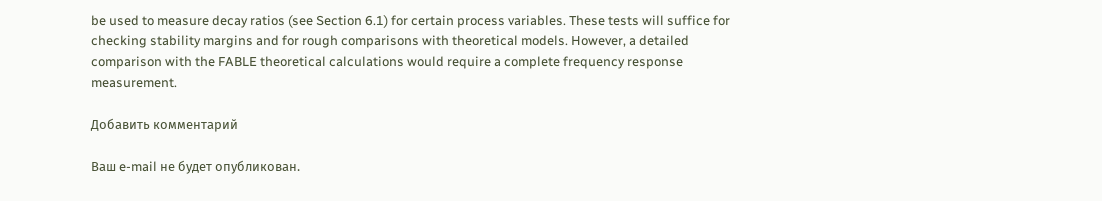be used to measure decay ratios (see Section 6.1) for certain process variables. These tests will suffice for checking stability margins and for rough comparisons with theoretical models. However, a detailed comparison with the FABLE theoretical calculations would require a complete frequency response measurement.

Добавить комментарий

Ваш e-mail не будет опубликован.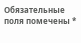Обязательные поля помечены *